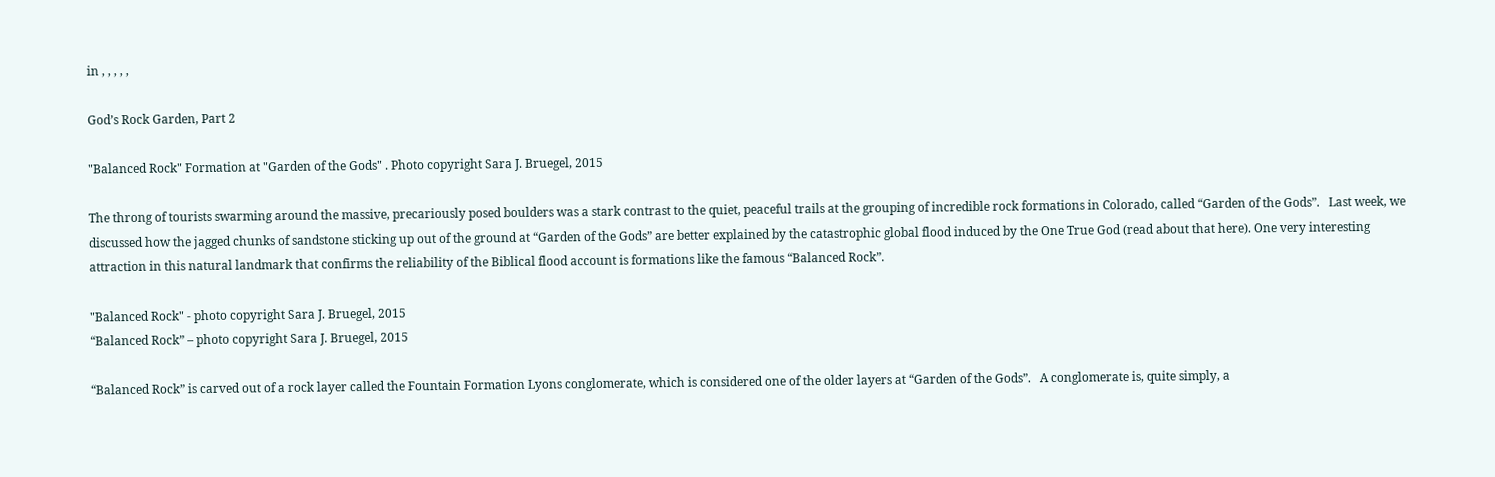in , , , , ,

God’s Rock Garden, Part 2

"Balanced Rock" Formation at "Garden of the Gods" . Photo copyright Sara J. Bruegel, 2015

The throng of tourists swarming around the massive, precariously posed boulders was a stark contrast to the quiet, peaceful trails at the grouping of incredible rock formations in Colorado, called “Garden of the Gods”.   Last week, we discussed how the jagged chunks of sandstone sticking up out of the ground at “Garden of the Gods” are better explained by the catastrophic global flood induced by the One True God (read about that here). One very interesting attraction in this natural landmark that confirms the reliability of the Biblical flood account is formations like the famous “Balanced Rock”.

"Balanced Rock" - photo copyright Sara J. Bruegel, 2015
“Balanced Rock” – photo copyright Sara J. Bruegel, 2015

“Balanced Rock” is carved out of a rock layer called the Fountain Formation Lyons conglomerate, which is considered one of the older layers at “Garden of the Gods”.   A conglomerate is, quite simply, a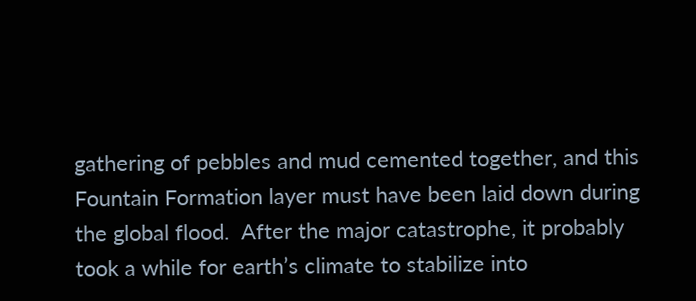gathering of pebbles and mud cemented together, and this Fountain Formation layer must have been laid down during the global flood.  After the major catastrophe, it probably took a while for earth’s climate to stabilize into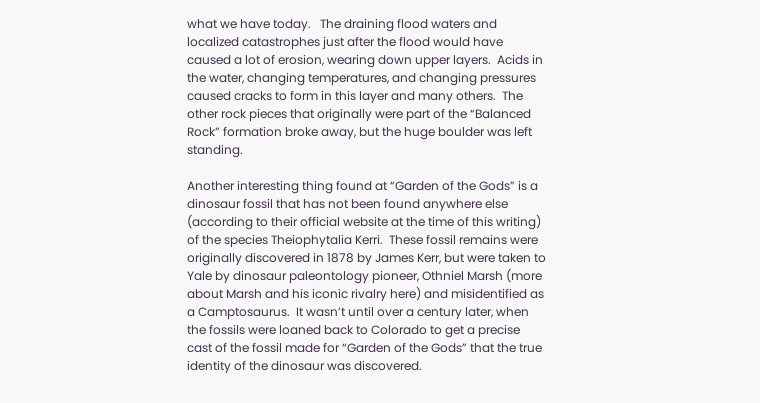what we have today.   The draining flood waters and localized catastrophes just after the flood would have caused a lot of erosion, wearing down upper layers.  Acids in the water, changing temperatures, and changing pressures caused cracks to form in this layer and many others.  The other rock pieces that originally were part of the “Balanced Rock” formation broke away, but the huge boulder was left standing.

Another interesting thing found at “Garden of the Gods” is a dinosaur fossil that has not been found anywhere else (according to their official website at the time of this writing) of the species Theiophytalia Kerri.  These fossil remains were originally discovered in 1878 by James Kerr, but were taken to Yale by dinosaur paleontology pioneer, Othniel Marsh (more about Marsh and his iconic rivalry here) and misidentified as a Camptosaurus.  It wasn’t until over a century later, when the fossils were loaned back to Colorado to get a precise cast of the fossil made for “Garden of the Gods” that the true identity of the dinosaur was discovered.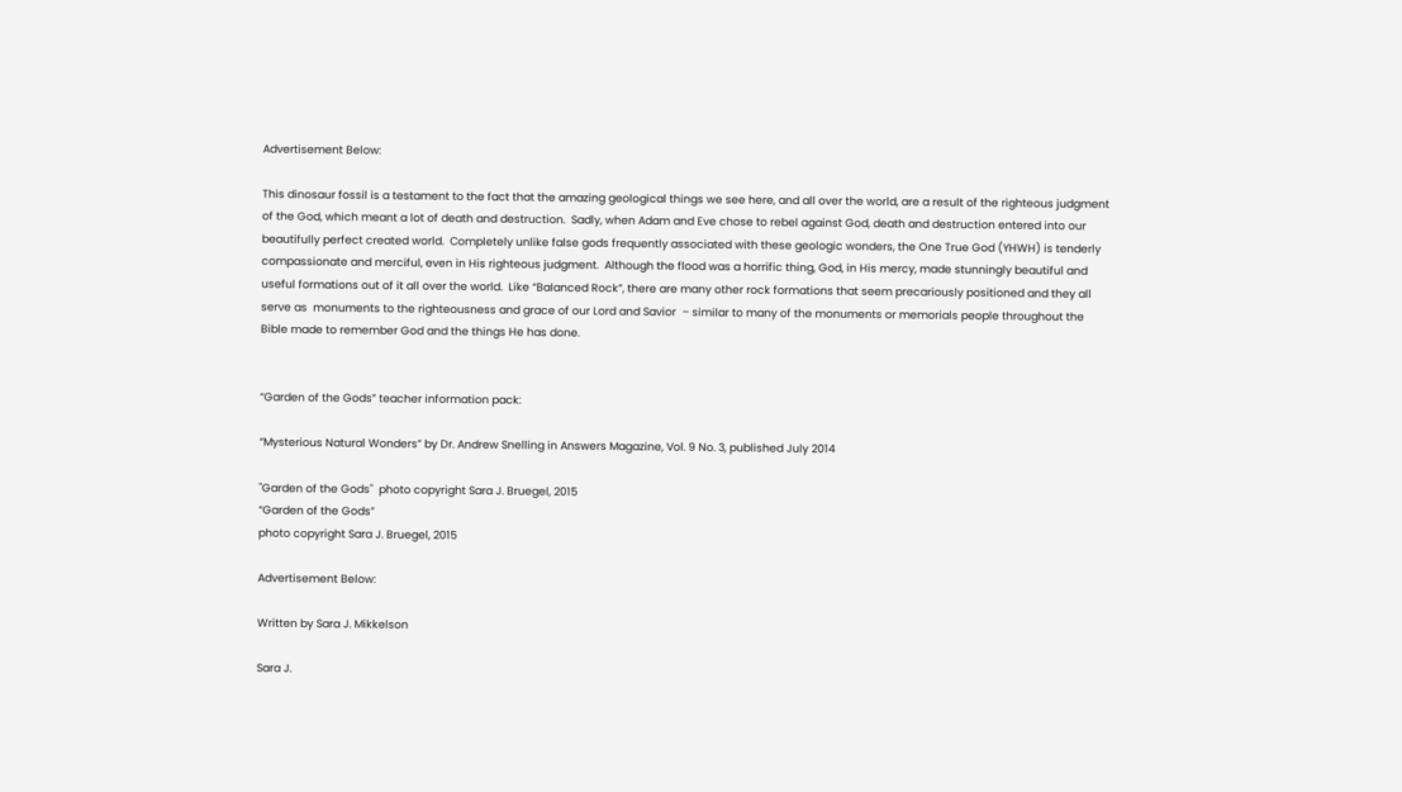Advertisement Below:

This dinosaur fossil is a testament to the fact that the amazing geological things we see here, and all over the world, are a result of the righteous judgment of the God, which meant a lot of death and destruction.  Sadly, when Adam and Eve chose to rebel against God, death and destruction entered into our beautifully perfect created world.  Completely unlike false gods frequently associated with these geologic wonders, the One True God (YHWH) is tenderly compassionate and merciful, even in His righteous judgment.  Although the flood was a horrific thing, God, in His mercy, made stunningly beautiful and useful formations out of it all over the world.  Like “Balanced Rock”, there are many other rock formations that seem precariously positioned and they all serve as  monuments to the righteousness and grace of our Lord and Savior  – similar to many of the monuments or memorials people throughout the Bible made to remember God and the things He has done.


“Garden of the Gods” teacher information pack:

“Mysterious Natural Wonders” by Dr. Andrew Snelling in Answers Magazine, Vol. 9 No. 3, published July 2014

"Garden of the Gods"  photo copyright Sara J. Bruegel, 2015
“Garden of the Gods”
photo copyright Sara J. Bruegel, 2015

Advertisement Below:

Written by Sara J. Mikkelson

Sara J.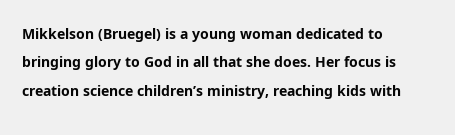Mikkelson (Bruegel) is a young woman dedicated to bringing glory to God in all that she does. Her focus is creation science children’s ministry, reaching kids with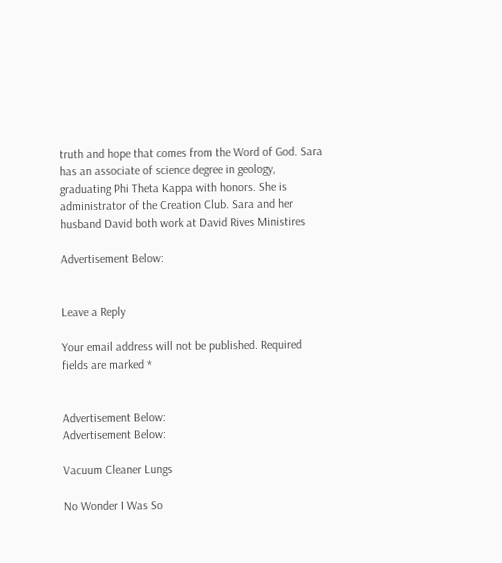truth and hope that comes from the Word of God. Sara has an associate of science degree in geology, graduating Phi Theta Kappa with honors. She is administrator of the Creation Club. Sara and her husband David both work at David Rives Ministires

Advertisement Below:


Leave a Reply

Your email address will not be published. Required fields are marked *


Advertisement Below:
Advertisement Below:

Vacuum Cleaner Lungs

No Wonder I Was So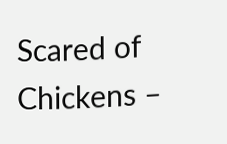Scared of Chickens –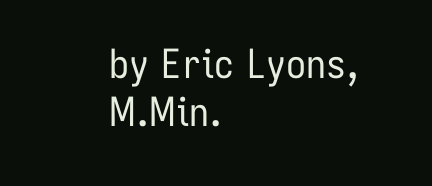by Eric Lyons, M.Min.